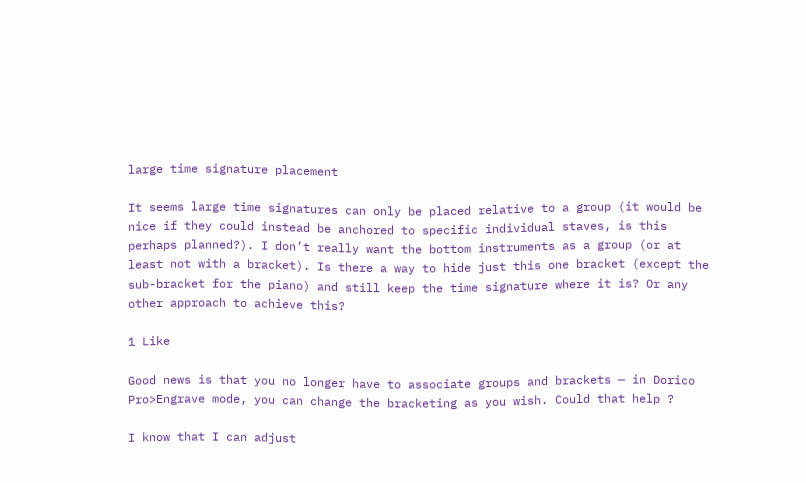large time signature placement

It seems large time signatures can only be placed relative to a group (it would be nice if they could instead be anchored to specific individual staves, is this perhaps planned?). I don’t really want the bottom instruments as a group (or at least not with a bracket). Is there a way to hide just this one bracket (except the sub-bracket for the piano) and still keep the time signature where it is? Or any other approach to achieve this?

1 Like

Good news is that you no longer have to associate groups and brackets — in Dorico Pro>Engrave mode, you can change the bracketing as you wish. Could that help ?

I know that I can adjust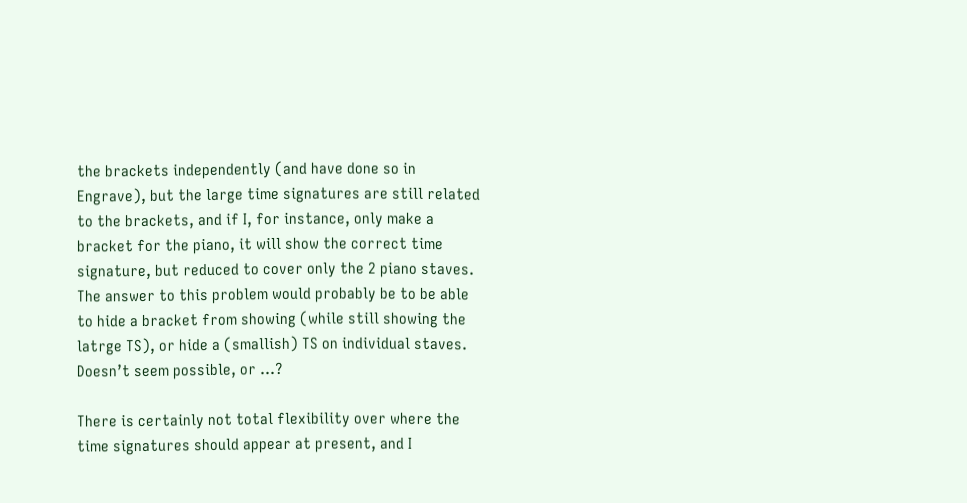the brackets independently (and have done so in Engrave), but the large time signatures are still related to the brackets, and if I, for instance, only make a bracket for the piano, it will show the correct time signature, but reduced to cover only the 2 piano staves.
The answer to this problem would probably be to be able to hide a bracket from showing (while still showing the latrge TS), or hide a (smallish) TS on individual staves.
Doesn’t seem possible, or …?

There is certainly not total flexibility over where the time signatures should appear at present, and I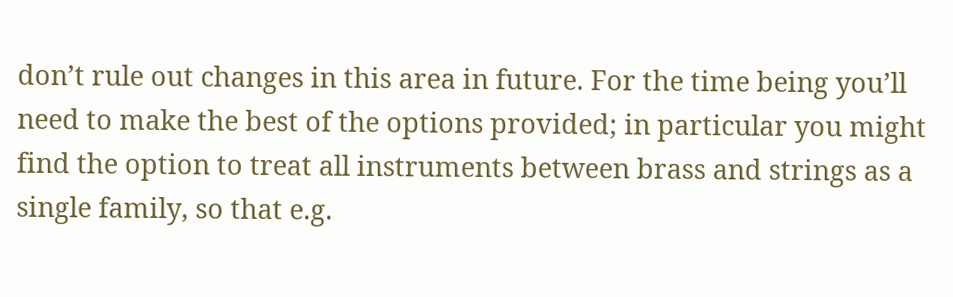don’t rule out changes in this area in future. For the time being you’ll need to make the best of the options provided; in particular you might find the option to treat all instruments between brass and strings as a single family, so that e.g.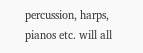percussion, harps, pianos etc. will all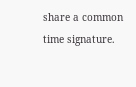share a common time signature.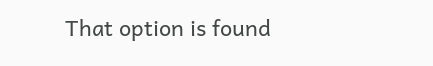That option is found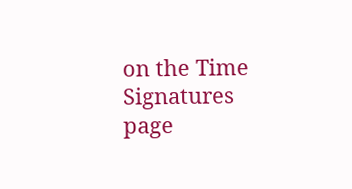on the Time Signatures page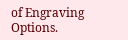of Engraving Options.